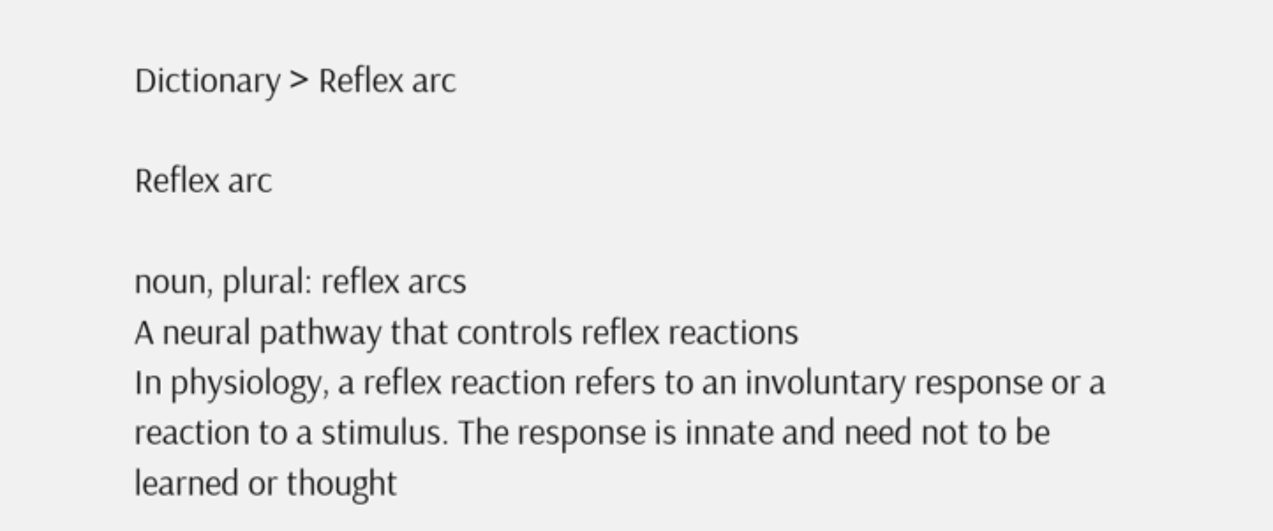Dictionary > Reflex arc

Reflex arc

noun, plural: reflex arcs
A neural pathway that controls reflex reactions
In physiology, a reflex reaction refers to an involuntary response or a reaction to a stimulus. The response is innate and need not to be learned or thought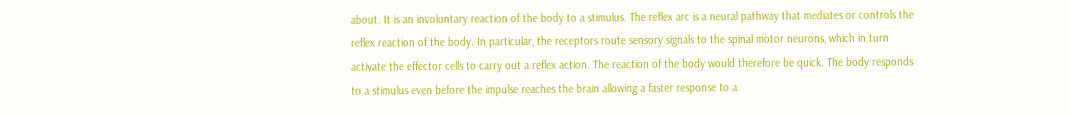about. It is an involuntary reaction of the body to a stimulus. The reflex arc is a neural pathway that mediates or controls the reflex reaction of the body. In particular, the receptors route sensory signals to the spinal motor neurons, which in turn activate the effector cells to carry out a reflex action. The reaction of the body would therefore be quick. The body responds to a stimulus even before the impulse reaches the brain allowing a faster response to a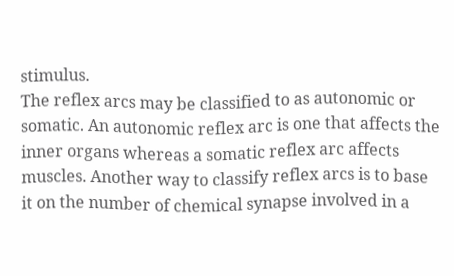stimulus.
The reflex arcs may be classified to as autonomic or somatic. An autonomic reflex arc is one that affects the inner organs whereas a somatic reflex arc affects muscles. Another way to classify reflex arcs is to base it on the number of chemical synapse involved in a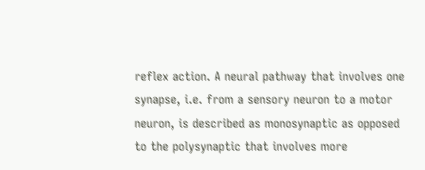reflex action. A neural pathway that involves one synapse, i.e. from a sensory neuron to a motor neuron, is described as monosynaptic as opposed to the polysynaptic that involves more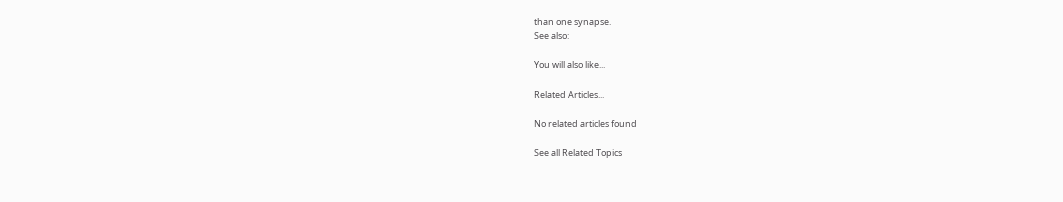than one synapse.
See also:

You will also like...

Related Articles...

No related articles found

See all Related Topics